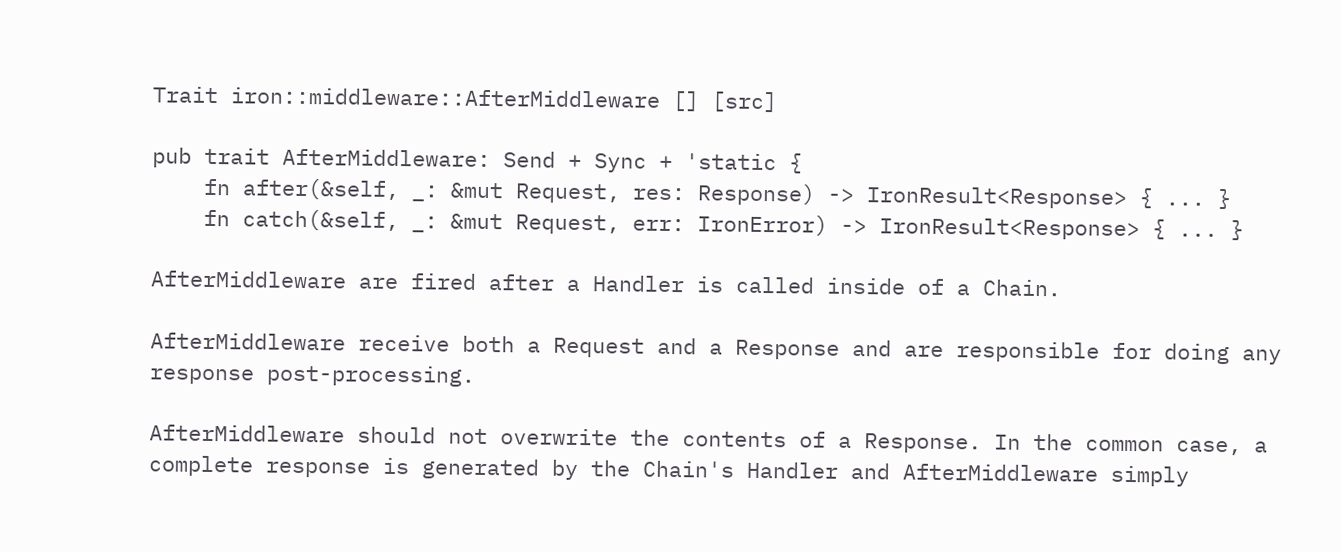Trait iron::middleware::AfterMiddleware [] [src]

pub trait AfterMiddleware: Send + Sync + 'static {
    fn after(&self, _: &mut Request, res: Response) -> IronResult<Response> { ... }
    fn catch(&self, _: &mut Request, err: IronError) -> IronResult<Response> { ... }

AfterMiddleware are fired after a Handler is called inside of a Chain.

AfterMiddleware receive both a Request and a Response and are responsible for doing any response post-processing.

AfterMiddleware should not overwrite the contents of a Response. In the common case, a complete response is generated by the Chain's Handler and AfterMiddleware simply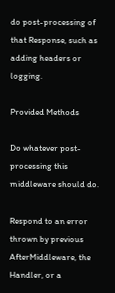do post-processing of that Response, such as adding headers or logging.

Provided Methods

Do whatever post-processing this middleware should do.

Respond to an error thrown by previous AfterMiddleware, the Handler, or a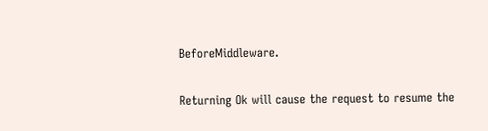BeforeMiddleware.

Returning Ok will cause the request to resume the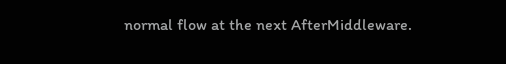normal flow at the next AfterMiddleware.